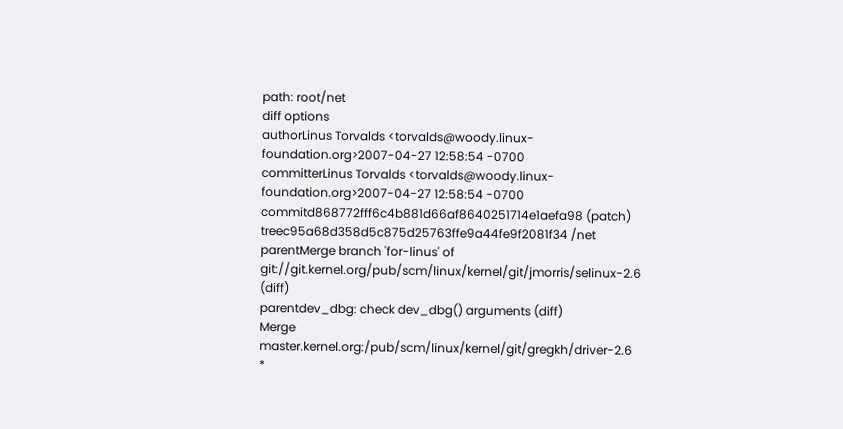path: root/net
diff options
authorLinus Torvalds <torvalds@woody.linux-foundation.org>2007-04-27 12:58:54 -0700
committerLinus Torvalds <torvalds@woody.linux-foundation.org>2007-04-27 12:58:54 -0700
commitd868772fff6c4b881d66af8640251714e1aefa98 (patch)
treec95a68d358d5c875d25763ffe9a44fe9f2081f34 /net
parentMerge branch 'for-linus' of git://git.kernel.org/pub/scm/linux/kernel/git/jmorris/selinux-2.6 (diff)
parentdev_dbg: check dev_dbg() arguments (diff)
Merge master.kernel.org:/pub/scm/linux/kernel/git/gregkh/driver-2.6
*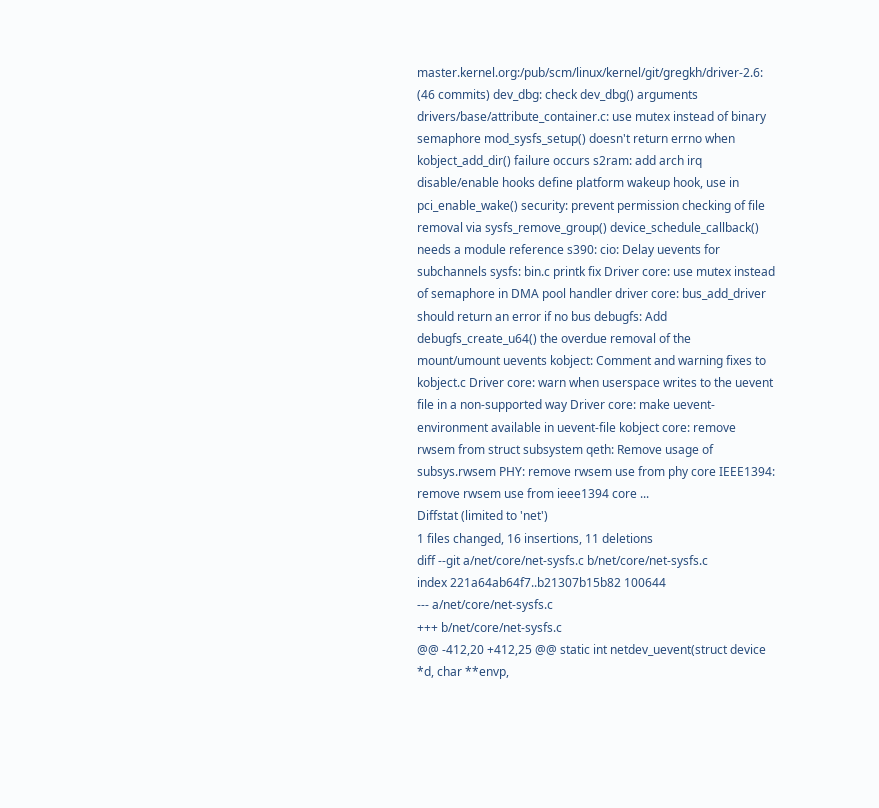master.kernel.org:/pub/scm/linux/kernel/git/gregkh/driver-2.6: (46 commits) dev_dbg: check dev_dbg() arguments drivers/base/attribute_container.c: use mutex instead of binary semaphore mod_sysfs_setup() doesn't return errno when kobject_add_dir() failure occurs s2ram: add arch irq disable/enable hooks define platform wakeup hook, use in pci_enable_wake() security: prevent permission checking of file removal via sysfs_remove_group() device_schedule_callback() needs a module reference s390: cio: Delay uevents for subchannels sysfs: bin.c printk fix Driver core: use mutex instead of semaphore in DMA pool handler driver core: bus_add_driver should return an error if no bus debugfs: Add debugfs_create_u64() the overdue removal of the mount/umount uevents kobject: Comment and warning fixes to kobject.c Driver core: warn when userspace writes to the uevent file in a non-supported way Driver core: make uevent-environment available in uevent-file kobject core: remove rwsem from struct subsystem qeth: Remove usage of subsys.rwsem PHY: remove rwsem use from phy core IEEE1394: remove rwsem use from ieee1394 core ...
Diffstat (limited to 'net')
1 files changed, 16 insertions, 11 deletions
diff --git a/net/core/net-sysfs.c b/net/core/net-sysfs.c
index 221a64ab64f7..b21307b15b82 100644
--- a/net/core/net-sysfs.c
+++ b/net/core/net-sysfs.c
@@ -412,20 +412,25 @@ static int netdev_uevent(struct device *d, char **envp,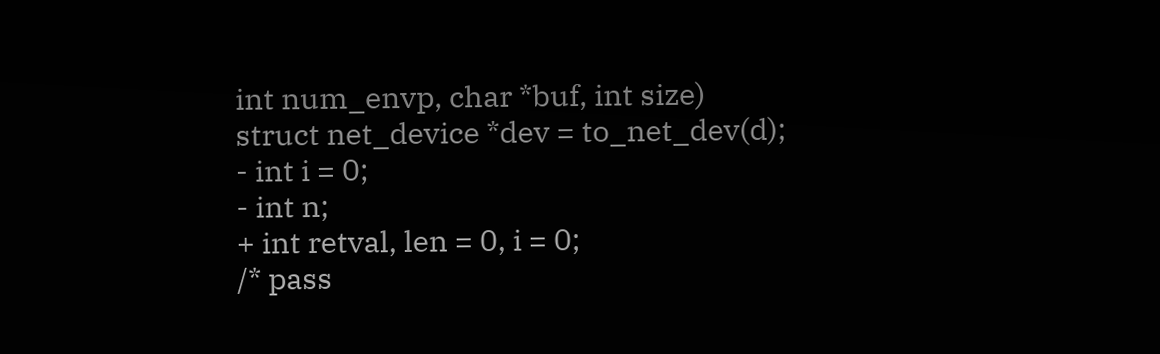int num_envp, char *buf, int size)
struct net_device *dev = to_net_dev(d);
- int i = 0;
- int n;
+ int retval, len = 0, i = 0;
/* pass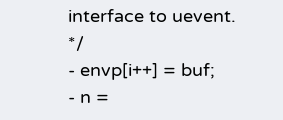interface to uevent. */
- envp[i++] = buf;
- n =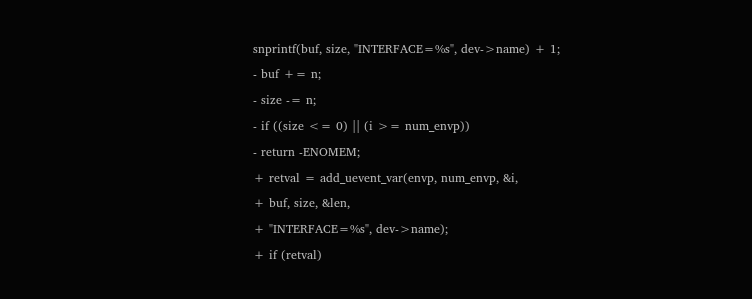snprintf(buf, size, "INTERFACE=%s", dev->name) + 1;
- buf += n;
- size -= n;
- if ((size <= 0) || (i >= num_envp))
- return -ENOMEM;
+ retval = add_uevent_var(envp, num_envp, &i,
+ buf, size, &len,
+ "INTERFACE=%s", dev->name);
+ if (retval)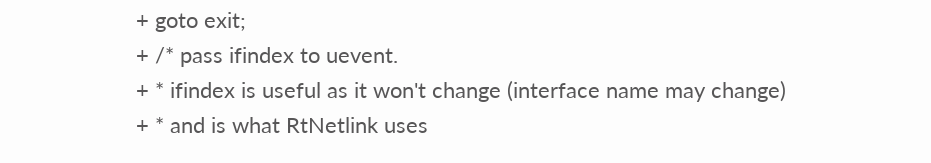+ goto exit;
+ /* pass ifindex to uevent.
+ * ifindex is useful as it won't change (interface name may change)
+ * and is what RtNetlink uses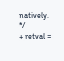natively. */
+ retval =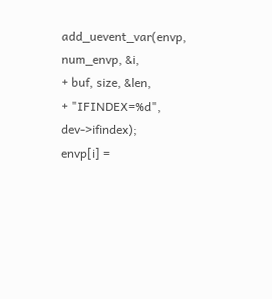add_uevent_var(envp, num_envp, &i,
+ buf, size, &len,
+ "IFINDEX=%d", dev->ifindex);
envp[i] =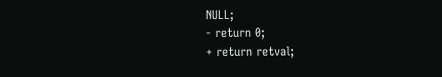NULL;
- return 0;
+ return retval;